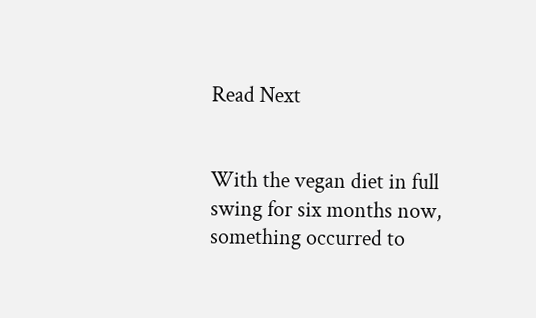Read Next


With the vegan diet in full swing for six months now, something occurred to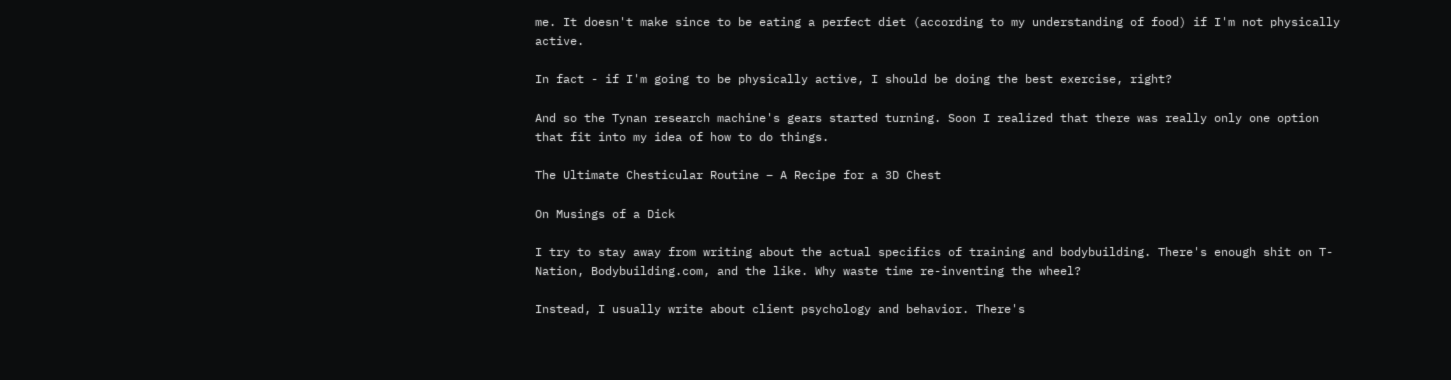me. It doesn't make since to be eating a perfect diet (according to my understanding of food) if I'm not physically active.

In fact - if I'm going to be physically active, I should be doing the best exercise, right?

And so the Tynan research machine's gears started turning. Soon I realized that there was really only one option that fit into my idea of how to do things.

The Ultimate Chesticular Routine – A Recipe for a 3D Chest

On Musings of a Dick

I try to stay away from writing about the actual specifics of training and bodybuilding. There's enough shit on T-Nation, Bodybuilding.com, and the like. Why waste time re-inventing the wheel?

Instead, I usually write about client psychology and behavior. There's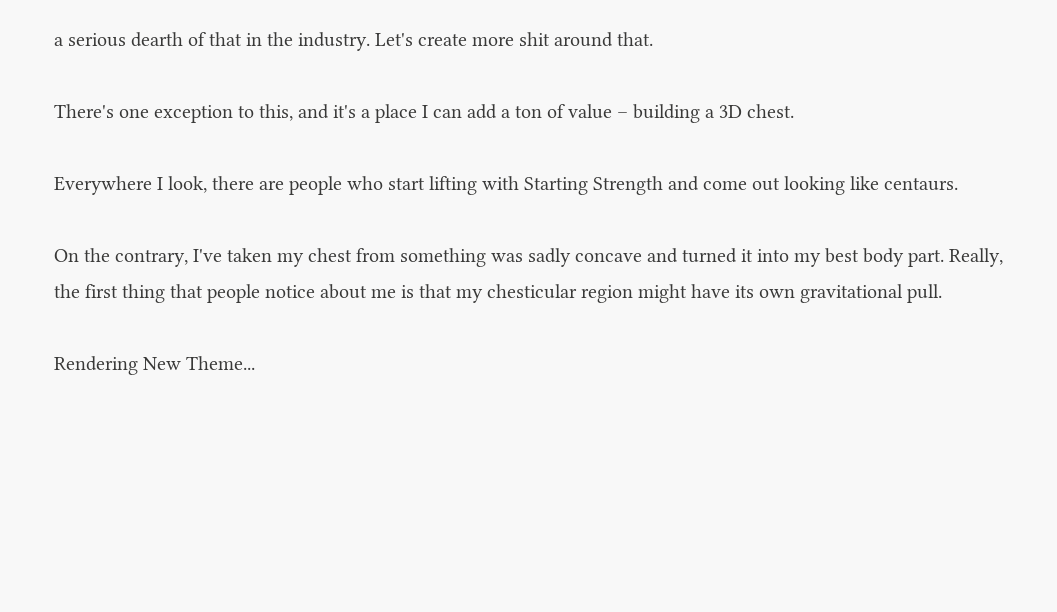a serious dearth of that in the industry. Let's create more shit around that.

There's one exception to this, and it's a place I can add a ton of value – building a 3D chest.

Everywhere I look, there are people who start lifting with Starting Strength and come out looking like centaurs.

On the contrary, I've taken my chest from something was sadly concave and turned it into my best body part. Really, the first thing that people notice about me is that my chesticular region might have its own gravitational pull.

Rendering New Theme...